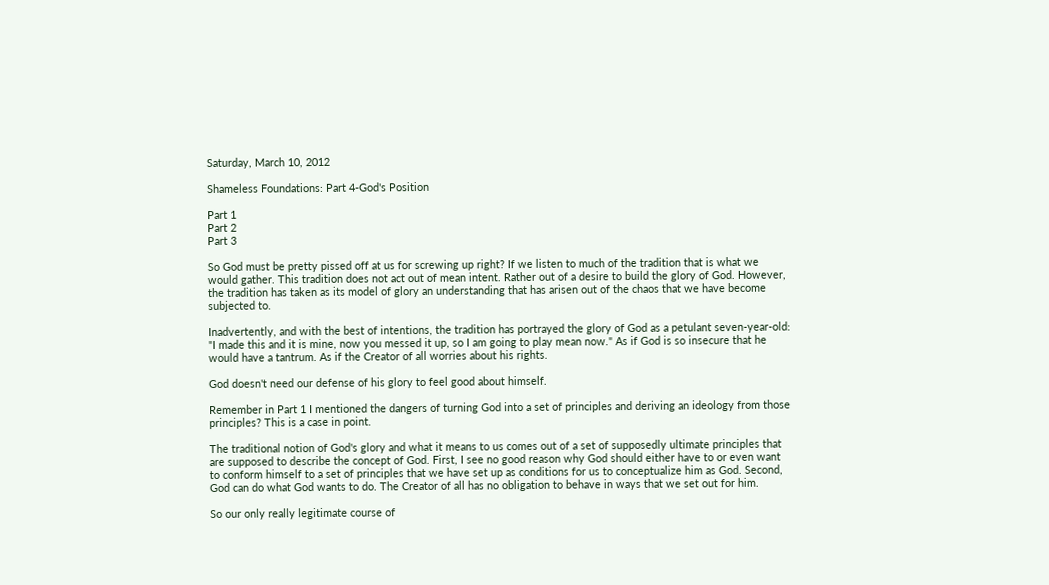Saturday, March 10, 2012

Shameless Foundations: Part 4-God's Position

Part 1
Part 2
Part 3

So God must be pretty pissed off at us for screwing up right? If we listen to much of the tradition that is what we would gather. This tradition does not act out of mean intent. Rather out of a desire to build the glory of God. However, the tradition has taken as its model of glory an understanding that has arisen out of the chaos that we have become subjected to.

Inadvertently, and with the best of intentions, the tradition has portrayed the glory of God as a petulant seven-year-old: "I made this and it is mine, now you messed it up, so I am going to play mean now." As if God is so insecure that he would have a tantrum. As if the Creator of all worries about his rights.

God doesn't need our defense of his glory to feel good about himself.

Remember in Part 1 I mentioned the dangers of turning God into a set of principles and deriving an ideology from those principles? This is a case in point.

The traditional notion of God's glory and what it means to us comes out of a set of supposedly ultimate principles that are supposed to describe the concept of God. First, I see no good reason why God should either have to or even want to conform himself to a set of principles that we have set up as conditions for us to conceptualize him as God. Second, God can do what God wants to do. The Creator of all has no obligation to behave in ways that we set out for him.

So our only really legitimate course of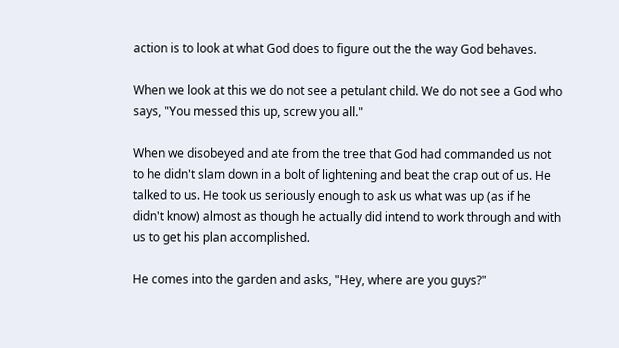action is to look at what God does to figure out the the way God behaves.

When we look at this we do not see a petulant child. We do not see a God who says, "You messed this up, screw you all."

When we disobeyed and ate from the tree that God had commanded us not to he didn't slam down in a bolt of lightening and beat the crap out of us. He talked to us. He took us seriously enough to ask us what was up (as if he didn't know) almost as though he actually did intend to work through and with us to get his plan accomplished.

He comes into the garden and asks, "Hey, where are you guys?"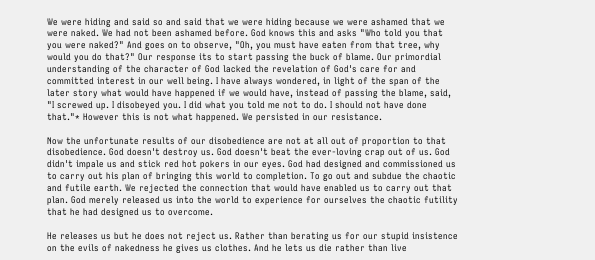We were hiding and said so and said that we were hiding because we were ashamed that we were naked. We had not been ashamed before. God knows this and asks "Who told you that you were naked?" And goes on to observe, "Oh, you must have eaten from that tree, why would you do that?" Our response its to start passing the buck of blame. Our primordial understanding of the character of God lacked the revelation of God's care for and committed interest in our well being. I have always wondered, in light of the span of the later story what would have happened if we would have, instead of passing the blame, said, "I screwed up. I disobeyed you. I did what you told me not to do. I should not have done that."* However this is not what happened. We persisted in our resistance.

Now the unfortunate results of our disobedience are not at all out of proportion to that disobedience. God doesn't destroy us. God doesn't beat the ever-loving crap out of us. God didn't impale us and stick red hot pokers in our eyes. God had designed and commissioned us to carry out his plan of bringing this world to completion. To go out and subdue the chaotic and futile earth. We rejected the connection that would have enabled us to carry out that plan. God merely released us into the world to experience for ourselves the chaotic futility that he had designed us to overcome.

He releases us but he does not reject us. Rather than berating us for our stupid insistence on the evils of nakedness he gives us clothes. And he lets us die rather than live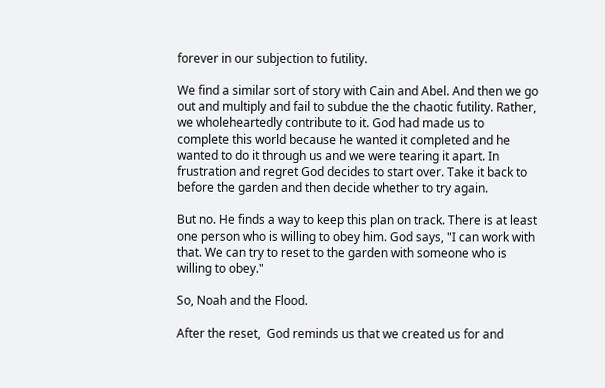forever in our subjection to futility.

We find a similar sort of story with Cain and Abel. And then we go out and multiply and fail to subdue the the chaotic futility. Rather, we wholeheartedly contribute to it. God had made us to complete this world because he wanted it completed and he wanted to do it through us and we were tearing it apart. In frustration and regret God decides to start over. Take it back to before the garden and then decide whether to try again.

But no. He finds a way to keep this plan on track. There is at least one person who is willing to obey him. God says, "I can work with that. We can try to reset to the garden with someone who is willing to obey."

So, Noah and the Flood.

After the reset,  God reminds us that we created us for and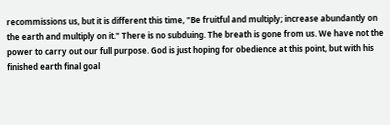recommissions us, but it is different this time, "Be fruitful and multiply; increase abundantly on the earth and multiply on it." There is no subduing. The breath is gone from us. We have not the power to carry out our full purpose. God is just hoping for obedience at this point, but with his finished earth final goal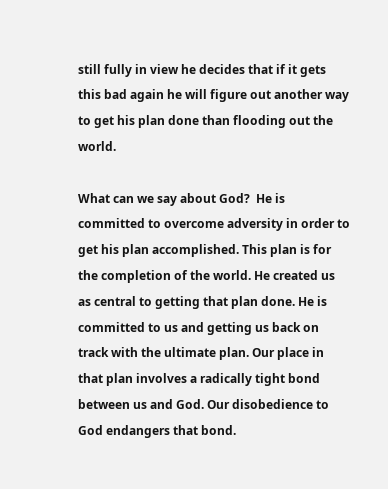still fully in view he decides that if it gets this bad again he will figure out another way to get his plan done than flooding out the world.

What can we say about God?  He is committed to overcome adversity in order to get his plan accomplished. This plan is for the completion of the world. He created us as central to getting that plan done. He is committed to us and getting us back on track with the ultimate plan. Our place in that plan involves a radically tight bond between us and God. Our disobedience to God endangers that bond.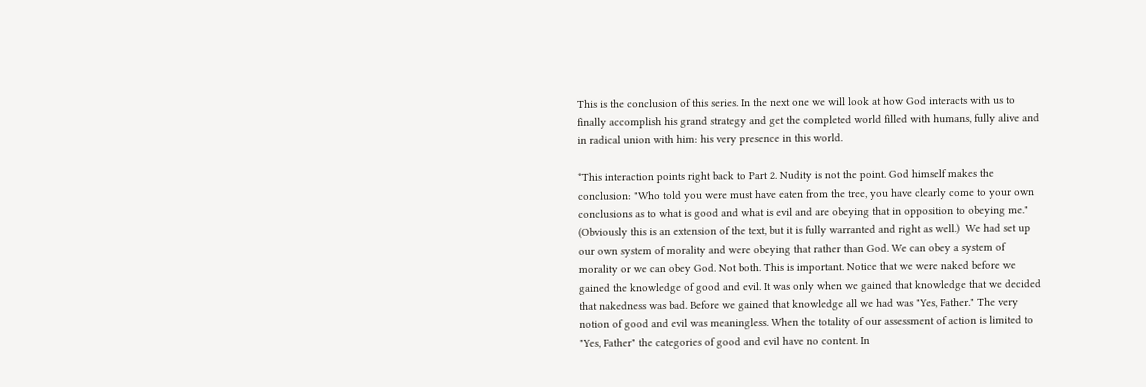This is the conclusion of this series. In the next one we will look at how God interacts with us to finally accomplish his grand strategy and get the completed world filled with humans, fully alive and in radical union with him: his very presence in this world.

*This interaction points right back to Part 2. Nudity is not the point. God himself makes the conclusion: "Who told you were must have eaten from the tree, you have clearly come to your own conclusions as to what is good and what is evil and are obeying that in opposition to obeying me." (Obviously this is an extension of the text, but it is fully warranted and right as well.)  We had set up our own system of morality and were obeying that rather than God. We can obey a system of morality or we can obey God. Not both. This is important. Notice that we were naked before we gained the knowledge of good and evil. It was only when we gained that knowledge that we decided that nakedness was bad. Before we gained that knowledge all we had was "Yes, Father." The very notion of good and evil was meaningless. When the totality of our assessment of action is limited to "Yes, Father" the categories of good and evil have no content. In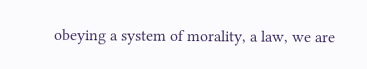obeying a system of morality, a law, we are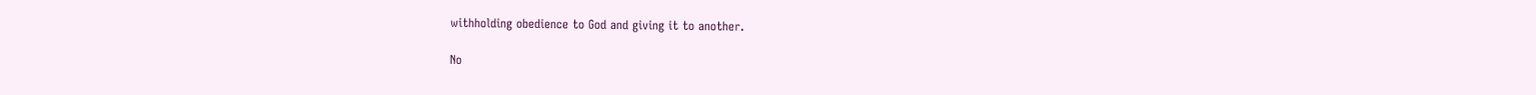withholding obedience to God and giving it to another.

No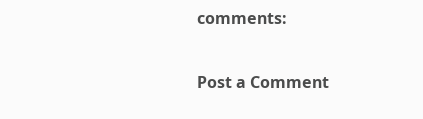comments:

Post a Comment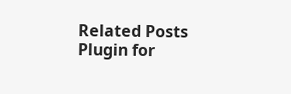Related Posts Plugin for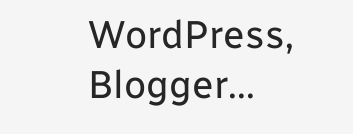WordPress, Blogger...